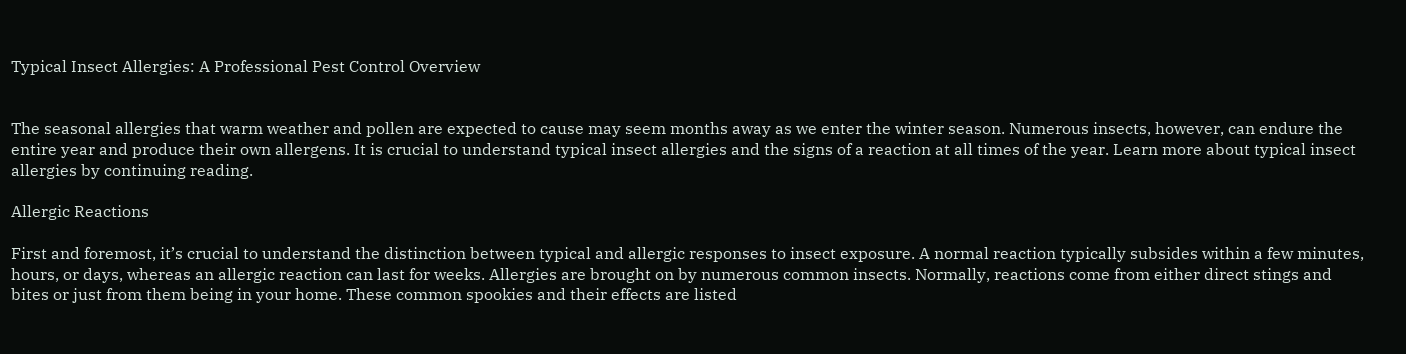Typical Insect Allergies: A Professional Pest Control Overview


The seasonal allergies that warm weather and pollen are expected to cause may seem months away as we enter the winter season. Numerous insects, however, can endure the entire year and produce their own allergens. It is crucial to understand typical insect allergies and the signs of a reaction at all times of the year. Learn more about typical insect allergies by continuing reading.

Allergic Reactions

First and foremost, it’s crucial to understand the distinction between typical and allergic responses to insect exposure. A normal reaction typically subsides within a few minutes, hours, or days, whereas an allergic reaction can last for weeks. Allergies are brought on by numerous common insects. Normally, reactions come from either direct stings and bites or just from them being in your home. These common spookies and their effects are listed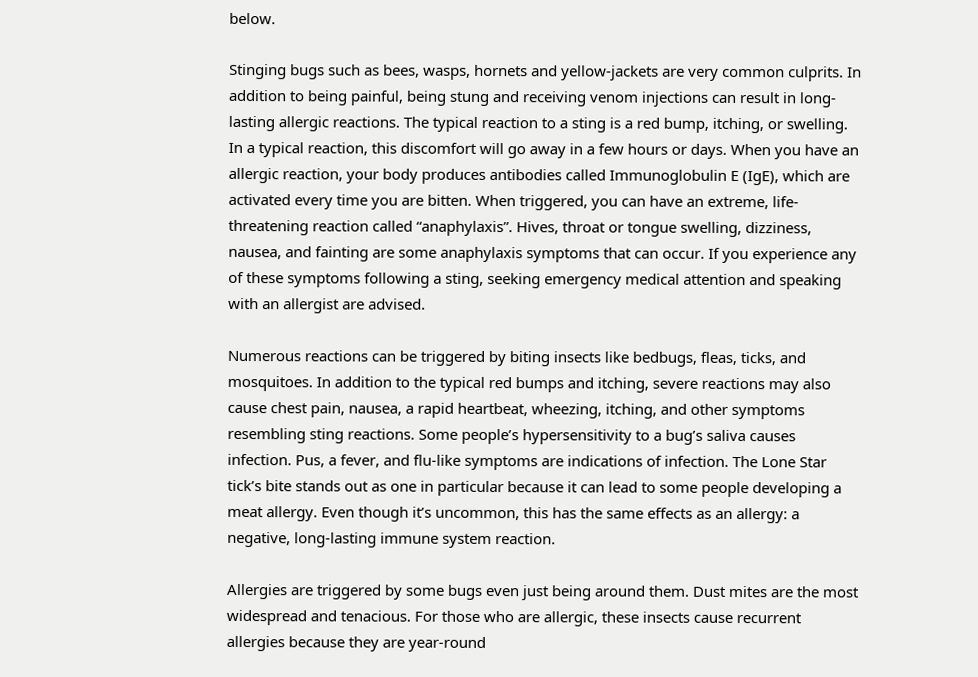below.

Stinging bugs such as bees, wasps, hornets and yellow-jackets are very common culprits. In addition to being painful, being stung and receiving venom injections can result in long-lasting allergic reactions. The typical reaction to a sting is a red bump, itching, or swelling. In a typical reaction, this discomfort will go away in a few hours or days. When you have an allergic reaction, your body produces antibodies called Immunoglobulin E (IgE), which are activated every time you are bitten. When triggered, you can have an extreme, life-threatening reaction called “anaphylaxis”. Hives, throat or tongue swelling, dizziness, nausea, and fainting are some anaphylaxis symptoms that can occur. If you experience any of these symptoms following a sting, seeking emergency medical attention and speaking with an allergist are advised.

Numerous reactions can be triggered by biting insects like bedbugs, fleas, ticks, and mosquitoes. In addition to the typical red bumps and itching, severe reactions may also cause chest pain, nausea, a rapid heartbeat, wheezing, itching, and other symptoms resembling sting reactions. Some people’s hypersensitivity to a bug’s saliva causes infection. Pus, a fever, and flu-like symptoms are indications of infection. The Lone Star tick’s bite stands out as one in particular because it can lead to some people developing a meat allergy. Even though it’s uncommon, this has the same effects as an allergy: a negative, long-lasting immune system reaction.

Allergies are triggered by some bugs even just being around them. Dust mites are the most widespread and tenacious. For those who are allergic, these insects cause recurrent allergies because they are year-round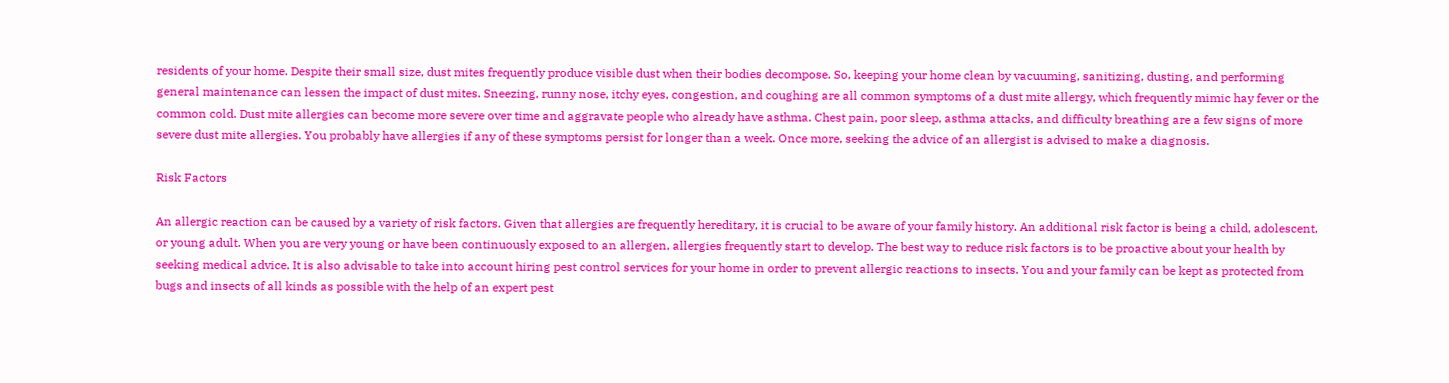residents of your home. Despite their small size, dust mites frequently produce visible dust when their bodies decompose. So, keeping your home clean by vacuuming, sanitizing, dusting, and performing general maintenance can lessen the impact of dust mites. Sneezing, runny nose, itchy eyes, congestion, and coughing are all common symptoms of a dust mite allergy, which frequently mimic hay fever or the common cold. Dust mite allergies can become more severe over time and aggravate people who already have asthma. Chest pain, poor sleep, asthma attacks, and difficulty breathing are a few signs of more severe dust mite allergies. You probably have allergies if any of these symptoms persist for longer than a week. Once more, seeking the advice of an allergist is advised to make a diagnosis.

Risk Factors

An allergic reaction can be caused by a variety of risk factors. Given that allergies are frequently hereditary, it is crucial to be aware of your family history. An additional risk factor is being a child, adolescent, or young adult. When you are very young or have been continuously exposed to an allergen, allergies frequently start to develop. The best way to reduce risk factors is to be proactive about your health by seeking medical advice. It is also advisable to take into account hiring pest control services for your home in order to prevent allergic reactions to insects. You and your family can be kept as protected from bugs and insects of all kinds as possible with the help of an expert pest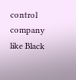control company like Black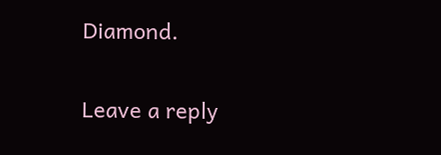Diamond.

Leave a reply